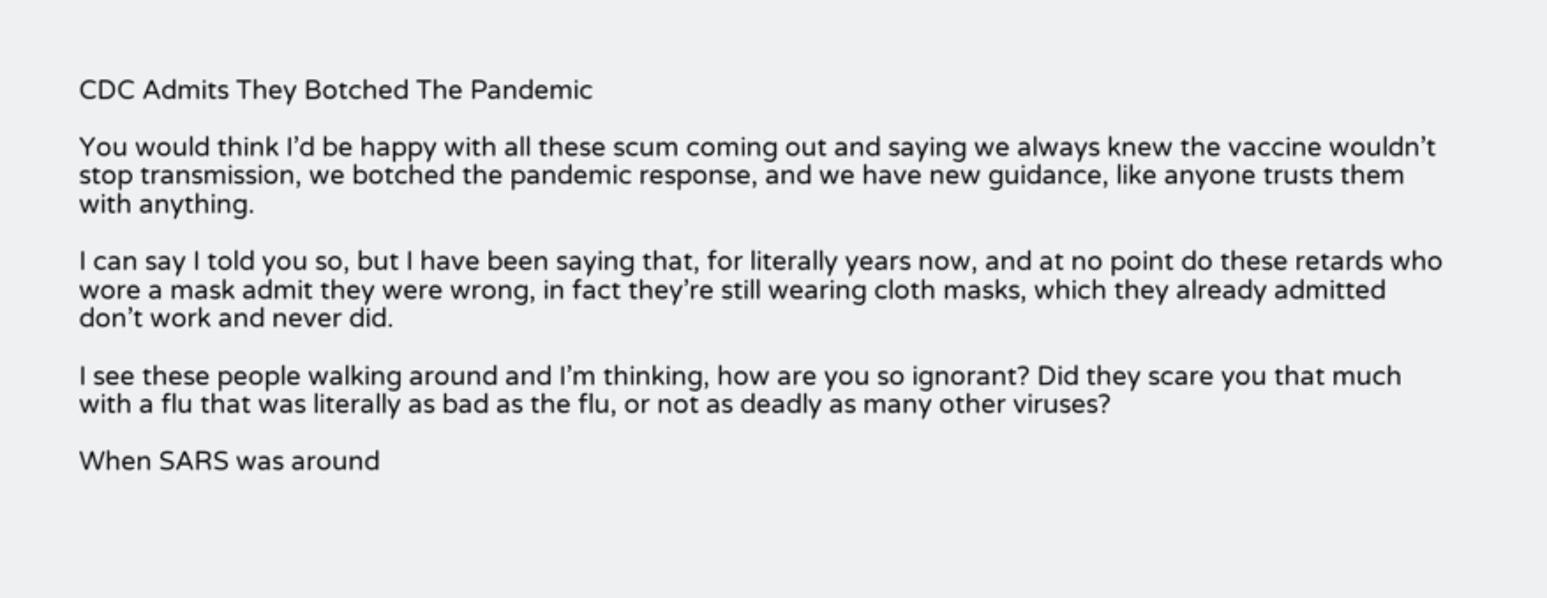CDC Admits They Botched The Pandemic

You would think I’d be happy with all these scum coming out and saying we always knew the vaccine wouldn’t stop transmission, we botched the pandemic response, and we have new guidance, like anyone trusts them with anything.

I can say I told you so, but I have been saying that, for literally years now, and at no point do these retards who wore a mask admit they were wrong, in fact they’re still wearing cloth masks, which they already admitted don’t work and never did.

I see these people walking around and I’m thinking, how are you so ignorant? Did they scare you that much with a flu that was literally as bad as the flu, or not as deadly as many other viruses?

When SARS was around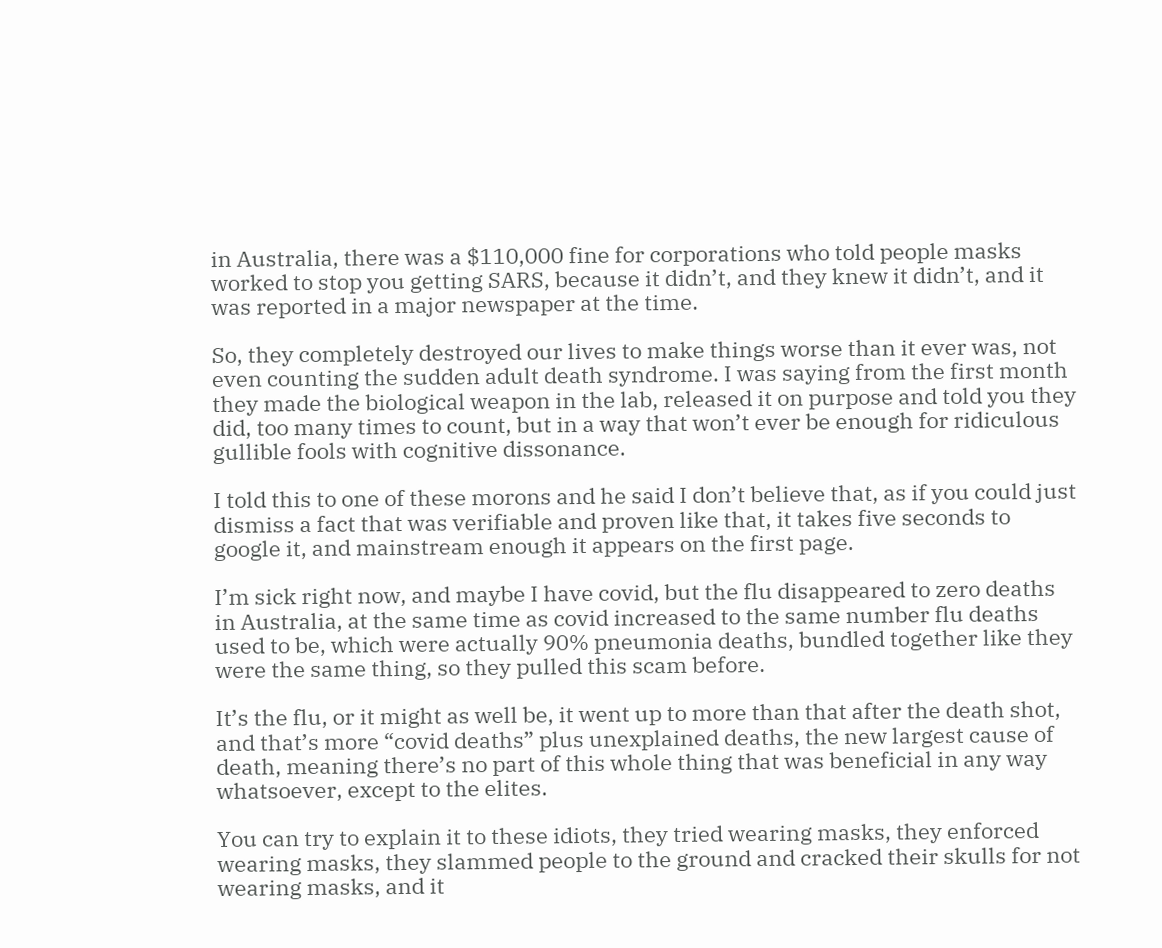in Australia, there was a $110,000 fine for corporations who told people masks worked to stop you getting SARS, because it didn’t, and they knew it didn’t, and it was reported in a major newspaper at the time.

So, they completely destroyed our lives to make things worse than it ever was, not even counting the sudden adult death syndrome. I was saying from the first month they made the biological weapon in the lab, released it on purpose and told you they did, too many times to count, but in a way that won’t ever be enough for ridiculous gullible fools with cognitive dissonance.

I told this to one of these morons and he said I don’t believe that, as if you could just dismiss a fact that was verifiable and proven like that, it takes five seconds to google it, and mainstream enough it appears on the first page.

I’m sick right now, and maybe I have covid, but the flu disappeared to zero deaths in Australia, at the same time as covid increased to the same number flu deaths used to be, which were actually 90% pneumonia deaths, bundled together like they were the same thing, so they pulled this scam before.

It’s the flu, or it might as well be, it went up to more than that after the death shot, and that’s more “covid deaths” plus unexplained deaths, the new largest cause of death, meaning there’s no part of this whole thing that was beneficial in any way whatsoever, except to the elites.

You can try to explain it to these idiots, they tried wearing masks, they enforced wearing masks, they slammed people to the ground and cracked their skulls for not wearing masks, and it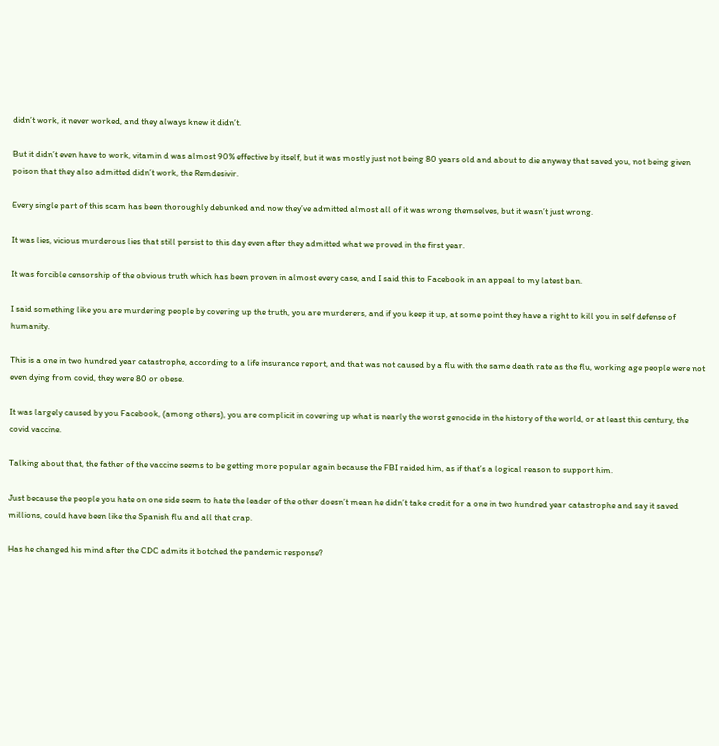didn’t work, it never worked, and they always knew it didn’t.

But it didn’t even have to work, vitamin d was almost 90% effective by itself, but it was mostly just not being 80 years old and about to die anyway that saved you, not being given poison that they also admitted didn’t work, the Remdesivir.

Every single part of this scam has been thoroughly debunked and now they’ve admitted almost all of it was wrong themselves, but it wasn’t just wrong.

It was lies, vicious murderous lies that still persist to this day even after they admitted what we proved in the first year.

It was forcible censorship of the obvious truth which has been proven in almost every case, and I said this to Facebook in an appeal to my latest ban.

I said something like you are murdering people by covering up the truth, you are murderers, and if you keep it up, at some point they have a right to kill you in self defense of humanity.

This is a one in two hundred year catastrophe, according to a life insurance report, and that was not caused by a flu with the same death rate as the flu, working age people were not even dying from covid, they were 80 or obese.

It was largely caused by you Facebook, (among others), you are complicit in covering up what is nearly the worst genocide in the history of the world, or at least this century, the covid vaccine.

Talking about that, the father of the vaccine seems to be getting more popular again because the FBI raided him, as if that’s a logical reason to support him.

Just because the people you hate on one side seem to hate the leader of the other doesn’t mean he didn’t take credit for a one in two hundred year catastrophe and say it saved millions, could have been like the Spanish flu and all that crap.

Has he changed his mind after the CDC admits it botched the pandemic response?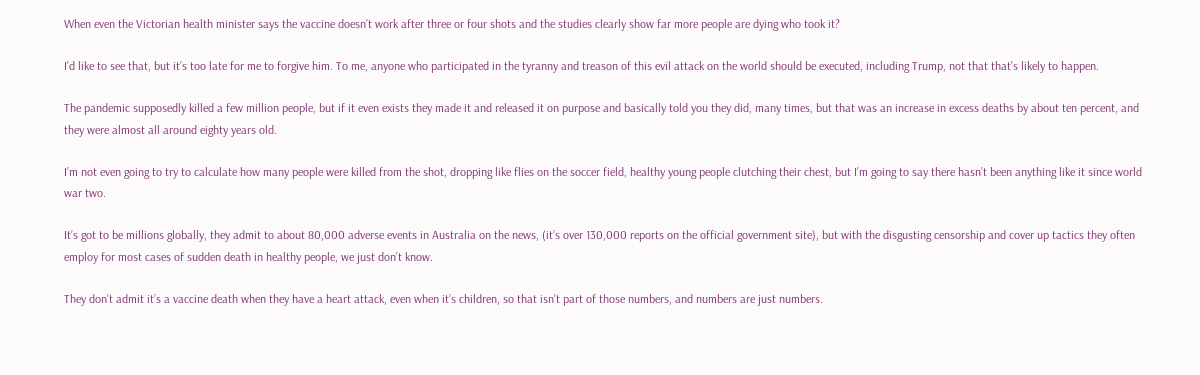When even the Victorian health minister says the vaccine doesn’t work after three or four shots and the studies clearly show far more people are dying who took it?

I’d like to see that, but it’s too late for me to forgive him. To me, anyone who participated in the tyranny and treason of this evil attack on the world should be executed, including Trump, not that that’s likely to happen.

The pandemic supposedly killed a few million people, but if it even exists they made it and released it on purpose and basically told you they did, many times, but that was an increase in excess deaths by about ten percent, and they were almost all around eighty years old.

I’m not even going to try to calculate how many people were killed from the shot, dropping like flies on the soccer field, healthy young people clutching their chest, but I’m going to say there hasn’t been anything like it since world war two.

It’s got to be millions globally, they admit to about 80,000 adverse events in Australia on the news, (it’s over 130,000 reports on the official government site), but with the disgusting censorship and cover up tactics they often employ for most cases of sudden death in healthy people, we just don’t know.

They don’t admit it’s a vaccine death when they have a heart attack, even when it’s children, so that isn’t part of those numbers, and numbers are just numbers.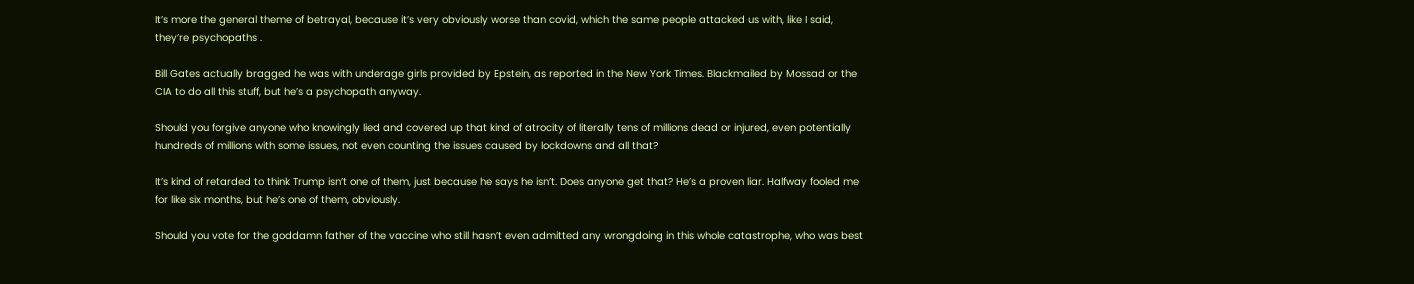It’s more the general theme of betrayal, because it’s very obviously worse than covid, which the same people attacked us with, like I said, they’re psychopaths .

Bill Gates actually bragged he was with underage girls provided by Epstein, as reported in the New York Times. Blackmailed by Mossad or the CIA to do all this stuff, but he’s a psychopath anyway.

Should you forgive anyone who knowingly lied and covered up that kind of atrocity of literally tens of millions dead or injured, even potentially hundreds of millions with some issues, not even counting the issues caused by lockdowns and all that?

It’s kind of retarded to think Trump isn’t one of them, just because he says he isn’t. Does anyone get that? He’s a proven liar. Halfway fooled me for like six months, but he’s one of them, obviously.

Should you vote for the goddamn father of the vaccine who still hasn’t even admitted any wrongdoing in this whole catastrophe, who was best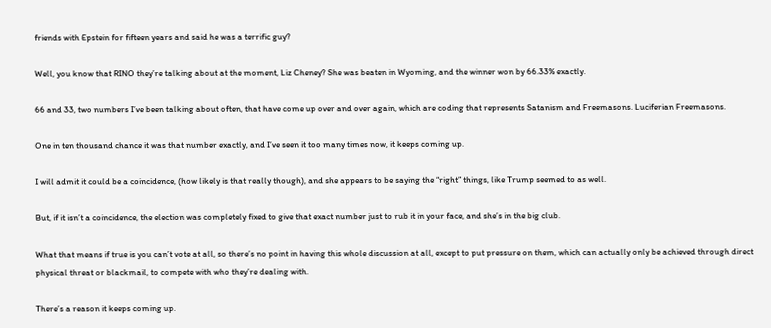friends with Epstein for fifteen years and said he was a terrific guy?

Well, you know that RINO they’re talking about at the moment, Liz Cheney? She was beaten in Wyoming, and the winner won by 66.33% exactly.

66 and 33, two numbers I’ve been talking about often, that have come up over and over again, which are coding that represents Satanism and Freemasons. Luciferian Freemasons.

One in ten thousand chance it was that number exactly, and I’ve seen it too many times now, it keeps coming up.

I will admit it could be a coincidence, (how likely is that really though), and she appears to be saying the “right” things, like Trump seemed to as well.

But, if it isn’t a coincidence, the election was completely fixed to give that exact number just to rub it in your face, and she’s in the big club.

What that means if true is you can’t vote at all, so there’s no point in having this whole discussion at all, except to put pressure on them, which can actually only be achieved through direct physical threat or blackmail, to compete with who they’re dealing with.

There’s a reason it keeps coming up.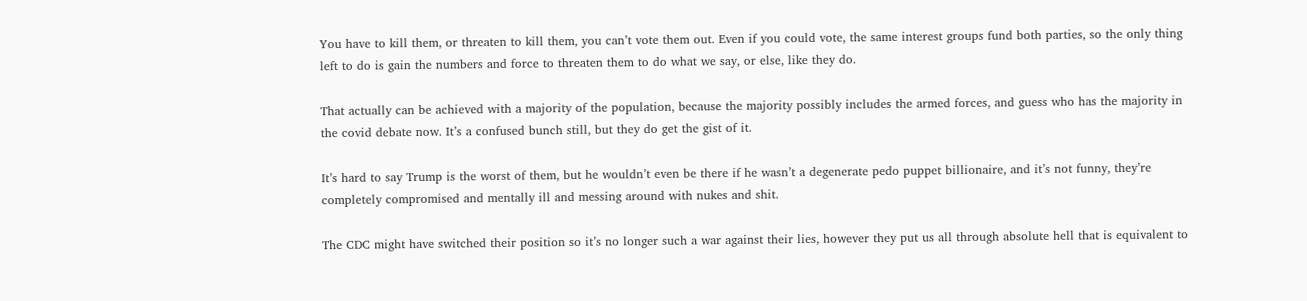You have to kill them, or threaten to kill them, you can’t vote them out. Even if you could vote, the same interest groups fund both parties, so the only thing left to do is gain the numbers and force to threaten them to do what we say, or else, like they do.

That actually can be achieved with a majority of the population, because the majority possibly includes the armed forces, and guess who has the majority in the covid debate now. It’s a confused bunch still, but they do get the gist of it.

It’s hard to say Trump is the worst of them, but he wouldn’t even be there if he wasn’t a degenerate pedo puppet billionaire, and it’s not funny, they’re completely compromised and mentally ill and messing around with nukes and shit.

The CDC might have switched their position so it’s no longer such a war against their lies, however they put us all through absolute hell that is equivalent to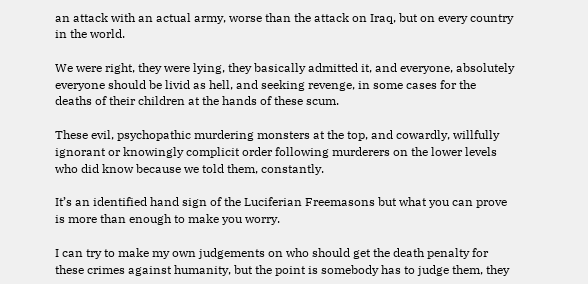an attack with an actual army, worse than the attack on Iraq, but on every country in the world.

We were right, they were lying, they basically admitted it, and everyone, absolutely everyone should be livid as hell, and seeking revenge, in some cases for the deaths of their children at the hands of these scum.

These evil, psychopathic murdering monsters at the top, and cowardly, willfully ignorant or knowingly complicit order following murderers on the lower levels who did know because we told them, constantly.

It’s an identified hand sign of the Luciferian Freemasons but what you can prove is more than enough to make you worry.

I can try to make my own judgements on who should get the death penalty for these crimes against humanity, but the point is somebody has to judge them, they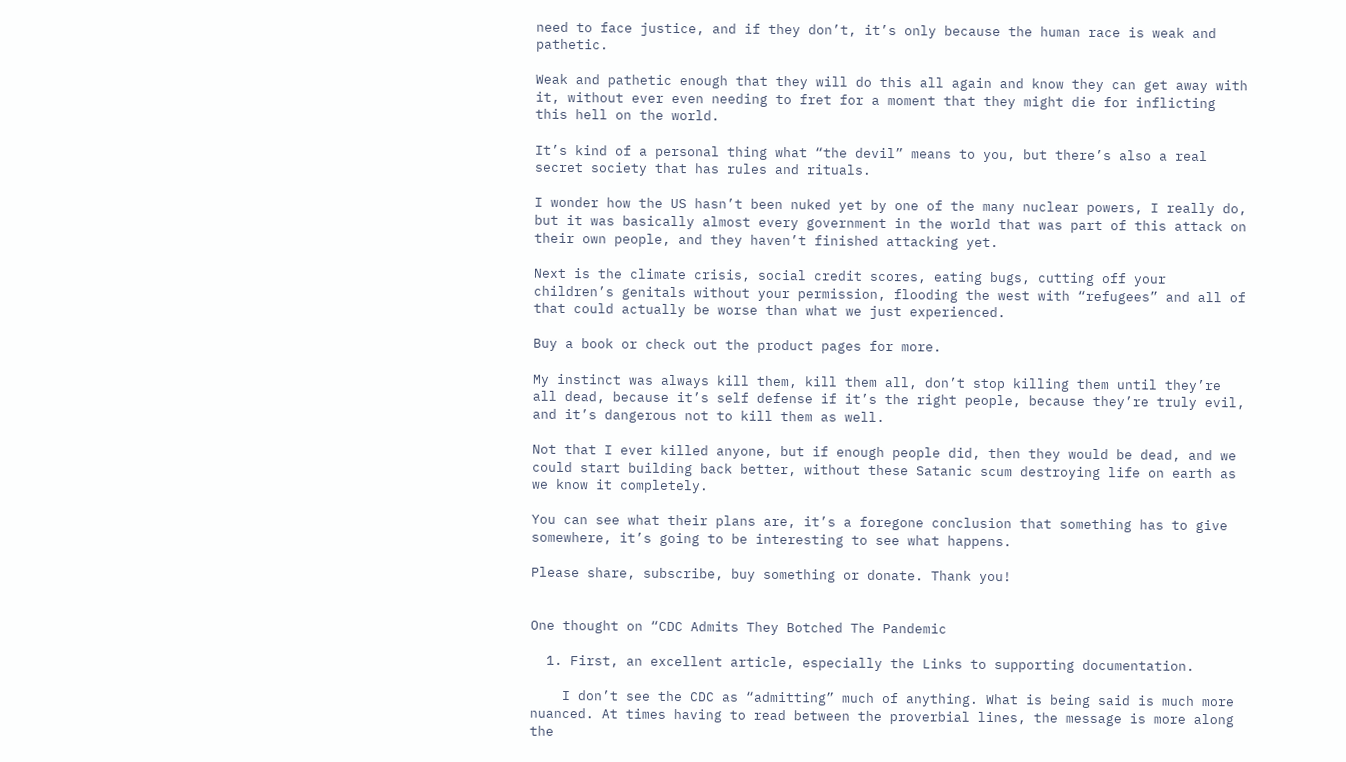need to face justice, and if they don’t, it’s only because the human race is weak and pathetic.

Weak and pathetic enough that they will do this all again and know they can get away with it, without ever even needing to fret for a moment that they might die for inflicting this hell on the world.

It’s kind of a personal thing what “the devil” means to you, but there’s also a real secret society that has rules and rituals.

I wonder how the US hasn’t been nuked yet by one of the many nuclear powers, I really do, but it was basically almost every government in the world that was part of this attack on their own people, and they haven’t finished attacking yet.

Next is the climate crisis, social credit scores, eating bugs, cutting off your children’s genitals without your permission, flooding the west with “refugees” and all of that could actually be worse than what we just experienced.

Buy a book or check out the product pages for more.

My instinct was always kill them, kill them all, don’t stop killing them until they’re all dead, because it’s self defense if it’s the right people, because they’re truly evil, and it’s dangerous not to kill them as well.

Not that I ever killed anyone, but if enough people did, then they would be dead, and we could start building back better, without these Satanic scum destroying life on earth as we know it completely.

You can see what their plans are, it’s a foregone conclusion that something has to give somewhere, it’s going to be interesting to see what happens.

Please share, subscribe, buy something or donate. Thank you!


One thought on “CDC Admits They Botched The Pandemic

  1. First, an excellent article, especially the Links to supporting documentation.

    I don’t see the CDC as “admitting” much of anything. What is being said is much more nuanced. At times having to read between the proverbial lines, the message is more along the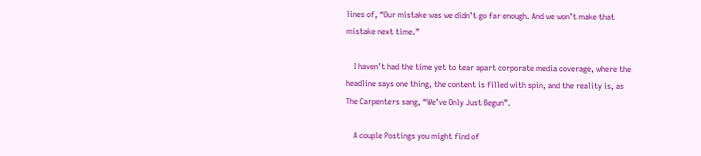lines of, “Our mistake was we didn’t go far enough. And we won’t make that mistake next time.”

    I haven’t had the time yet to tear apart corporate media coverage, where the headline says one thing, the content is filled with spin, and the reality is, as The Carpenters sang, “We’ve Only Just Begun”.

    A couple Postings you might find of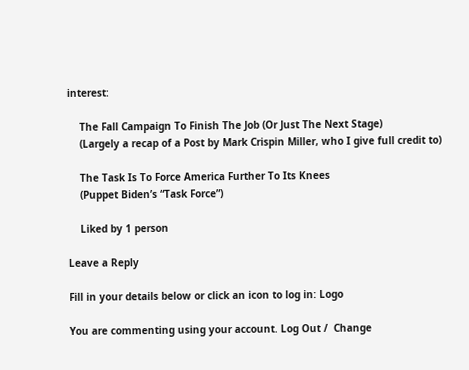interest:

    The Fall Campaign To Finish The Job (Or Just The Next Stage)
    (Largely a recap of a Post by Mark Crispin Miller, who I give full credit to)

    The Task Is To Force America Further To Its Knees
    (Puppet Biden’s “Task Force”)

    Liked by 1 person

Leave a Reply

Fill in your details below or click an icon to log in: Logo

You are commenting using your account. Log Out /  Change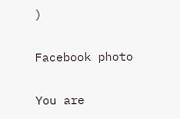)

Facebook photo

You are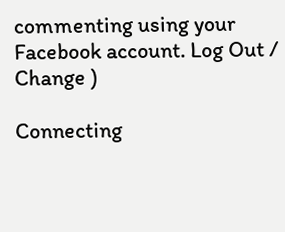commenting using your Facebook account. Log Out /  Change )

Connecting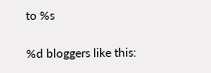to %s

%d bloggers like this: